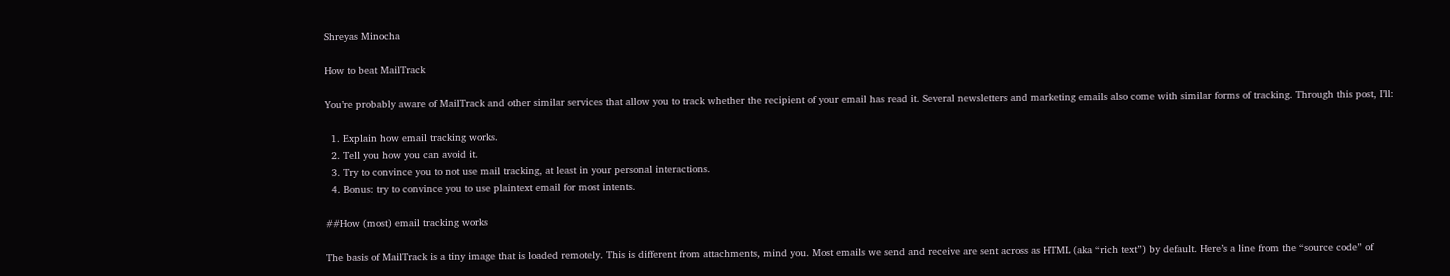Shreyas Minocha

How to beat MailTrack

You’re probably aware of MailTrack and other similar services that allow you to track whether the recipient of your email has read it. Several newsletters and marketing emails also come with similar forms of tracking. Through this post, I’ll:

  1. Explain how email tracking works.
  2. Tell you how you can avoid it.
  3. Try to convince you to not use mail tracking, at least in your personal interactions.
  4. Bonus: try to convince you to use plaintext email for most intents.

##How (most) email tracking works

The basis of MailTrack is a tiny image that is loaded remotely. This is different from attachments, mind you. Most emails we send and receive are sent across as HTML (aka “rich text”) by default. Here’s a line from the “source code” of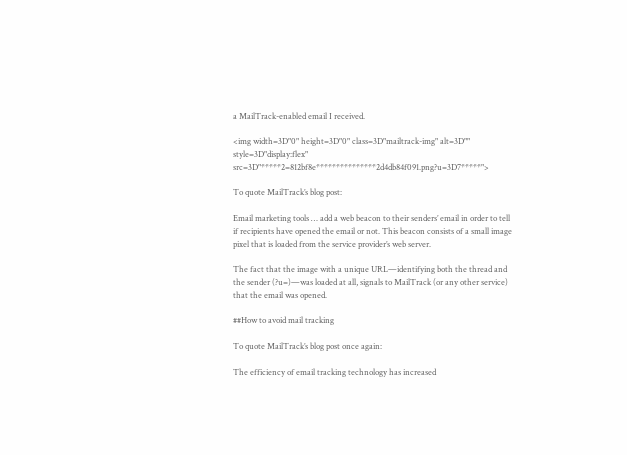a MailTrack-enabled email I received.

<img width=3D"0" height=3D"0" class=3D"mailtrack-img" alt=3D"" style=3D"display:flex" src=3D"*****2=812bf8e***************2d4db84f091.png?u=3D7*****">

To quote MailTrack’s blog post:

Email marketing tools … add a web beacon to their senders’ email in order to tell if recipients have opened the email or not. This beacon consists of a small image pixel that is loaded from the service provider’s web server.

The fact that the image with a unique URL—identifying both the thread and the sender (?u=)—was loaded at all, signals to MailTrack (or any other service) that the email was opened.

##How to avoid mail tracking

To quote MailTrack’s blog post once again:

The efficiency of email tracking technology has increased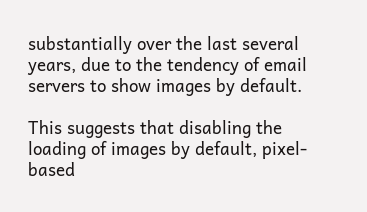substantially over the last several years, due to the tendency of email servers to show images by default.

This suggests that disabling the loading of images by default, pixel-based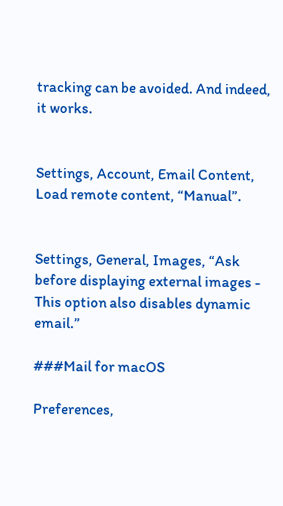tracking can be avoided. And indeed, it works.


Settings, Account, Email Content, Load remote content, “Manual”.


Settings, General, Images, “Ask before displaying external images - This option also disables dynamic email.”

###Mail for macOS

Preferences,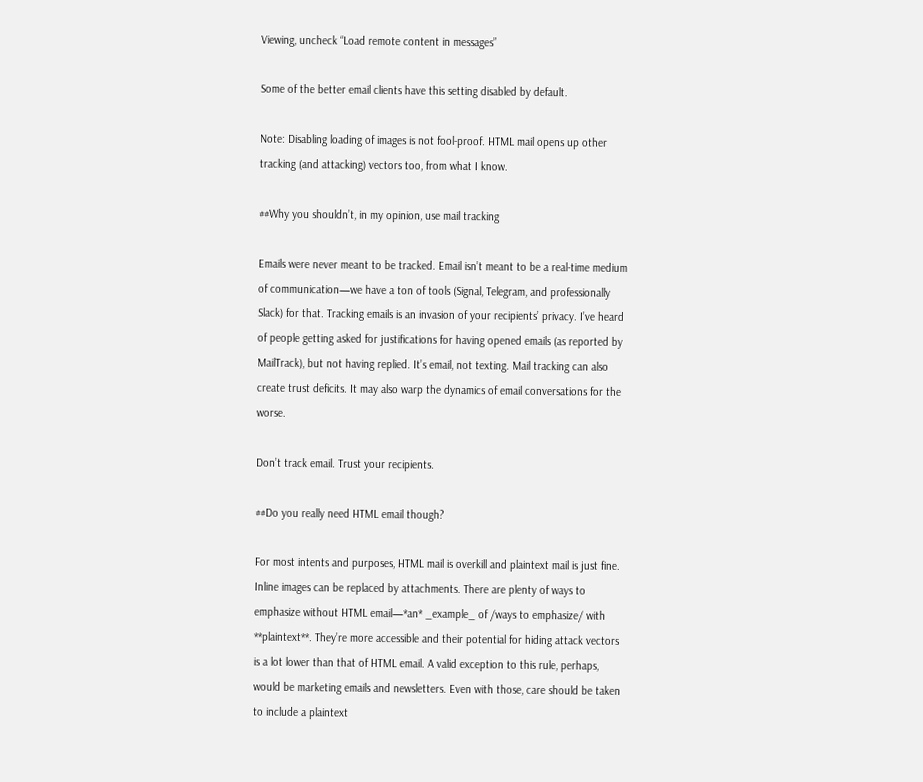Viewing, uncheck “Load remote content in messages”

Some of the better email clients have this setting disabled by default.

Note: Disabling loading of images is not fool-proof. HTML mail opens up other tracking (and attacking) vectors too, from what I know.

##Why you shouldn’t, in my opinion, use mail tracking

Emails were never meant to be tracked. Email isn’t meant to be a real-time medium of communication—we have a ton of tools (Signal, Telegram, and professionally Slack) for that. Tracking emails is an invasion of your recipients’ privacy. I’ve heard of people getting asked for justifications for having opened emails (as reported by MailTrack), but not having replied. It’s email, not texting. Mail tracking can also create trust deficits. It may also warp the dynamics of email conversations for the worse.

Don’t track email. Trust your recipients.

##Do you really need HTML email though?

For most intents and purposes, HTML mail is overkill and plaintext mail is just fine. Inline images can be replaced by attachments. There are plenty of ways to emphasize without HTML email—*an* _example_ of /ways to emphasize/ with **plaintext**. They’re more accessible and their potential for hiding attack vectors is a lot lower than that of HTML email. A valid exception to this rule, perhaps, would be marketing emails and newsletters. Even with those, care should be taken to include a plaintext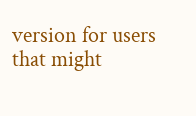version for users that might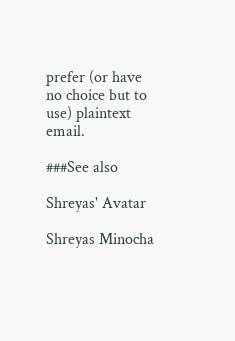prefer (or have no choice but to use) plaintext email.

###See also

Shreyas' Avatar

Shreyas Minocha